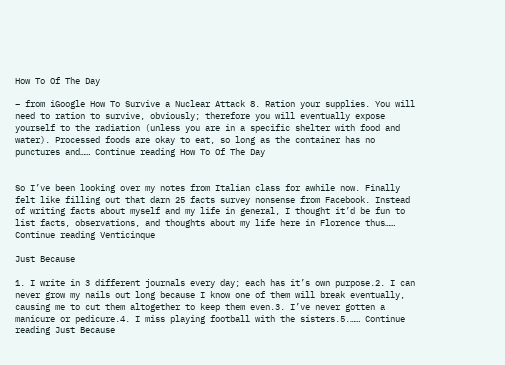How To Of The Day

– from iGoogle How To Survive a Nuclear Attack 8. Ration your supplies. You will need to ration to survive, obviously; therefore you will eventually expose yourself to the radiation (unless you are in a specific shelter with food and water). Processed foods are okay to eat, so long as the container has no punctures and…… Continue reading How To Of The Day


So I’ve been looking over my notes from Italian class for awhile now. Finally felt like filling out that darn 25 facts survey nonsense from Facebook. Instead of writing facts about myself and my life in general, I thought it’d be fun to list facts, observations, and thoughts about my life here in Florence thus…… Continue reading Venticinque

Just Because

1. I write in 3 different journals every day; each has it’s own purpose.2. I can never grow my nails out long because I know one of them will break eventually, causing me to cut them altogether to keep them even.3. I’ve never gotten a manicure or pedicure.4. I miss playing football with the sisters.5.…… Continue reading Just Because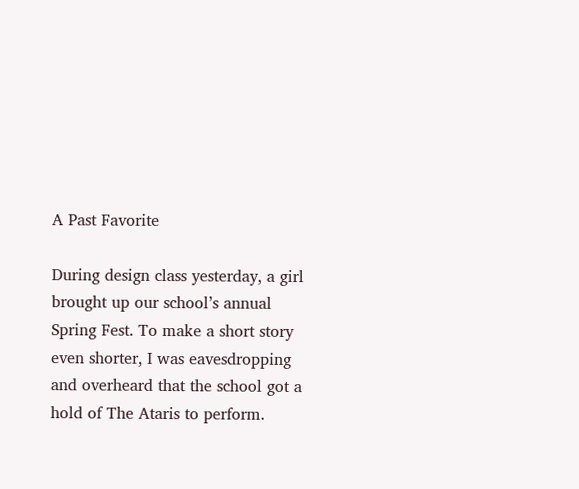A Past Favorite

During design class yesterday, a girl brought up our school’s annual Spring Fest. To make a short story even shorter, I was eavesdropping and overheard that the school got a hold of The Ataris to perform.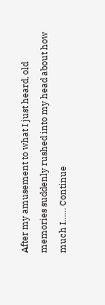After my amusement to what I just heard, old memories suddenly rushed into my head about how much I…… Continue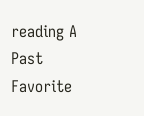reading A Past Favorite